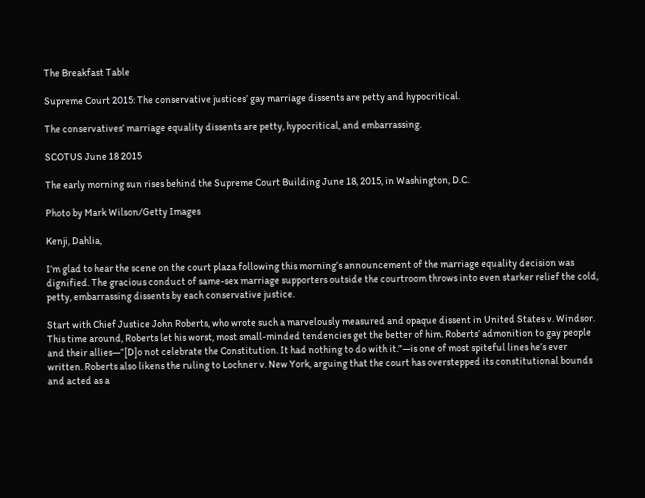The Breakfast Table

Supreme Court 2015: The conservative justices’ gay marriage dissents are petty and hypocritical.

The conservatives’ marriage equality dissents are petty, hypocritical, and embarrassing.

SCOTUS June 18 2015

The early morning sun rises behind the Supreme Court Building June 18, 2015, in Washington, D.C.

Photo by Mark Wilson/Getty Images

Kenji, Dahlia,

I’m glad to hear the scene on the court plaza following this morning’s announcement of the marriage equality decision was dignified. The gracious conduct of same-sex marriage supporters outside the courtroom throws into even starker relief the cold, petty, embarrassing dissents by each conservative justice.

Start with Chief Justice John Roberts, who wrote such a marvelously measured and opaque dissent in United States v. Windsor. This time around, Roberts let his worst, most small-minded tendencies get the better of him. Roberts’ admonition to gay people and their allies—“[D]o not celebrate the Constitution. It had nothing to do with it.”—is one of most spiteful lines he’s ever written. Roberts also likens the ruling to Lochner v. New York, arguing that the court has overstepped its constitutional bounds and acted as a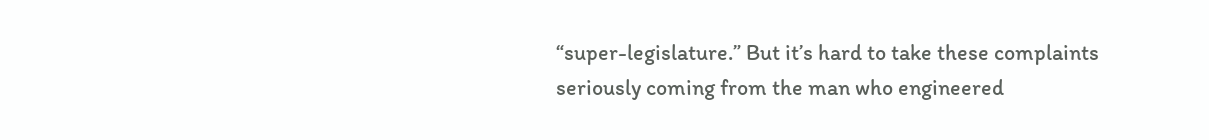“super-legislature.” But it’s hard to take these complaints seriously coming from the man who engineered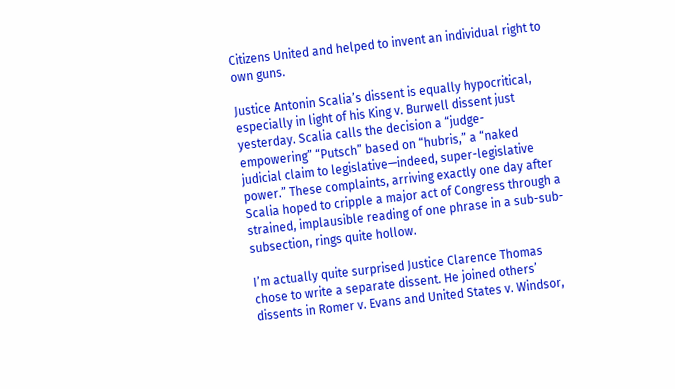Citizens United and helped to invent an individual right to own guns.

Justice Antonin Scalia’s dissent is equally hypocritical, especially in light of his King v. Burwell dissent just yesterday. Scalia calls the decision a “judge-empowering” “Putsch” based on “hubris,” a “naked judicial claim to legislative—indeed, super-legislative power.” These complaints, arriving exactly one day after Scalia hoped to cripple a major act of Congress through a strained, implausible reading of one phrase in a sub-sub-subsection, rings quite hollow.

I’m actually quite surprised Justice Clarence Thomas chose to write a separate dissent. He joined others’ dissents in Romer v. Evans and United States v. Windsor,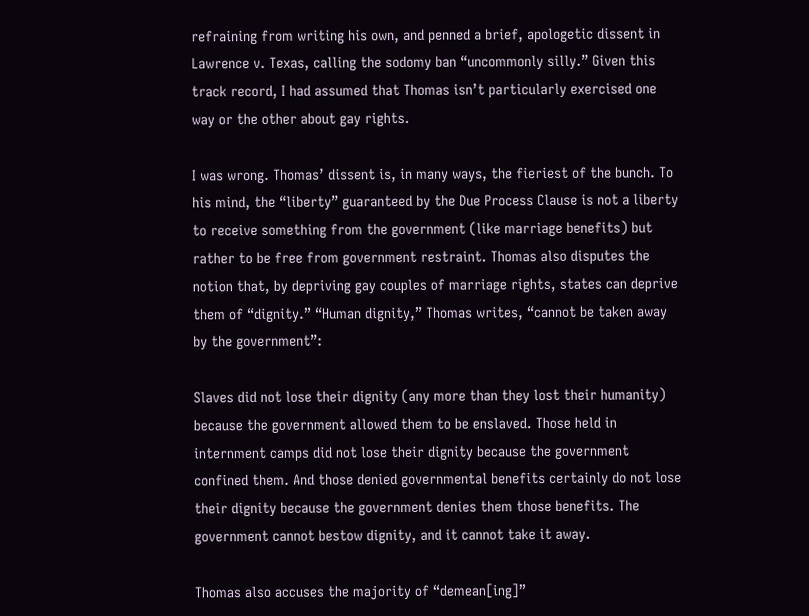refraining from writing his own, and penned a brief, apologetic dissent in Lawrence v. Texas, calling the sodomy ban “uncommonly silly.” Given this track record, I had assumed that Thomas isn’t particularly exercised one way or the other about gay rights.

I was wrong. Thomas’ dissent is, in many ways, the fieriest of the bunch. To his mind, the “liberty” guaranteed by the Due Process Clause is not a liberty to receive something from the government (like marriage benefits) but rather to be free from government restraint. Thomas also disputes the notion that, by depriving gay couples of marriage rights, states can deprive them of “dignity.” “Human dignity,” Thomas writes, “cannot be taken away by the government”:

Slaves did not lose their dignity (any more than they lost their humanity) because the government allowed them to be enslaved. Those held in internment camps did not lose their dignity because the government confined them. And those denied governmental benefits certainly do not lose their dignity because the government denies them those benefits. The government cannot bestow dignity, and it cannot take it away.

Thomas also accuses the majority of “demean[ing]”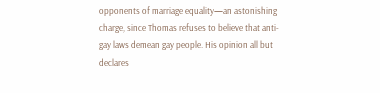opponents of marriage equality—an astonishing charge, since Thomas refuses to believe that anti-gay laws demean gay people. His opinion all but declares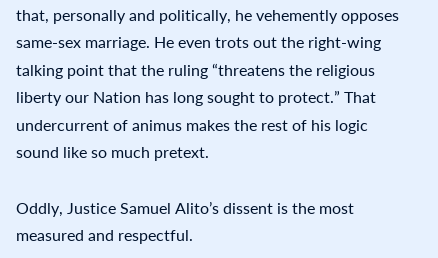that, personally and politically, he vehemently opposes same-sex marriage. He even trots out the right-wing talking point that the ruling “threatens the religious liberty our Nation has long sought to protect.” That undercurrent of animus makes the rest of his logic sound like so much pretext.

Oddly, Justice Samuel Alito’s dissent is the most measured and respectful.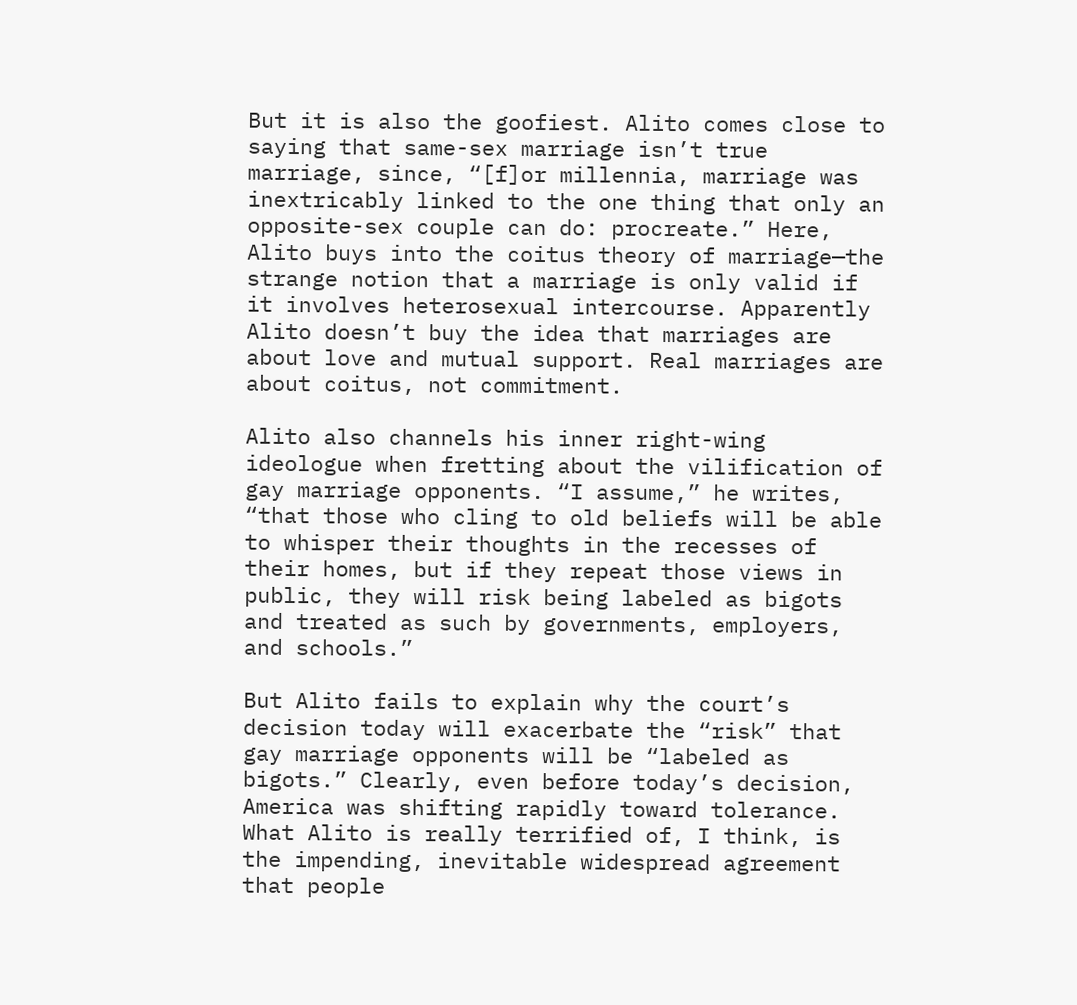But it is also the goofiest. Alito comes close to saying that same-sex marriage isn’t true marriage, since, “[f]or millennia, marriage was inextricably linked to the one thing that only an opposite-sex couple can do: procreate.” Here, Alito buys into the coitus theory of marriage—the strange notion that a marriage is only valid if it involves heterosexual intercourse. Apparently Alito doesn’t buy the idea that marriages are about love and mutual support. Real marriages are about coitus, not commitment.

Alito also channels his inner right-wing ideologue when fretting about the vilification of gay marriage opponents. “I assume,” he writes, “that those who cling to old beliefs will be able to whisper their thoughts in the recesses of their homes, but if they repeat those views in public, they will risk being labeled as bigots and treated as such by governments, employers, and schools.”

But Alito fails to explain why the court’s decision today will exacerbate the “risk” that gay marriage opponents will be “labeled as bigots.” Clearly, even before today’s decision, America was shifting rapidly toward tolerance. What Alito is really terrified of, I think, is the impending, inevitable widespread agreement that people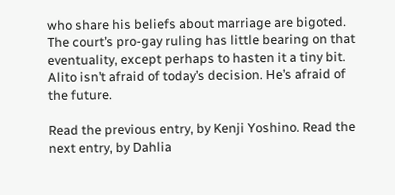who share his beliefs about marriage are bigoted. The court’s pro-gay ruling has little bearing on that eventuality, except perhaps to hasten it a tiny bit. Alito isn’t afraid of today’s decision. He’s afraid of the future.

Read the previous entry, by Kenji Yoshino. Read the next entry, by Dahlia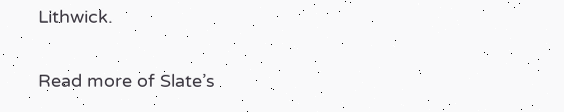Lithwick.

Read more of Slate’s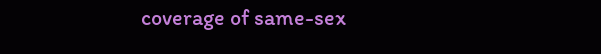coverage of same-sex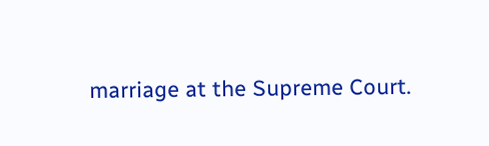marriage at the Supreme Court.